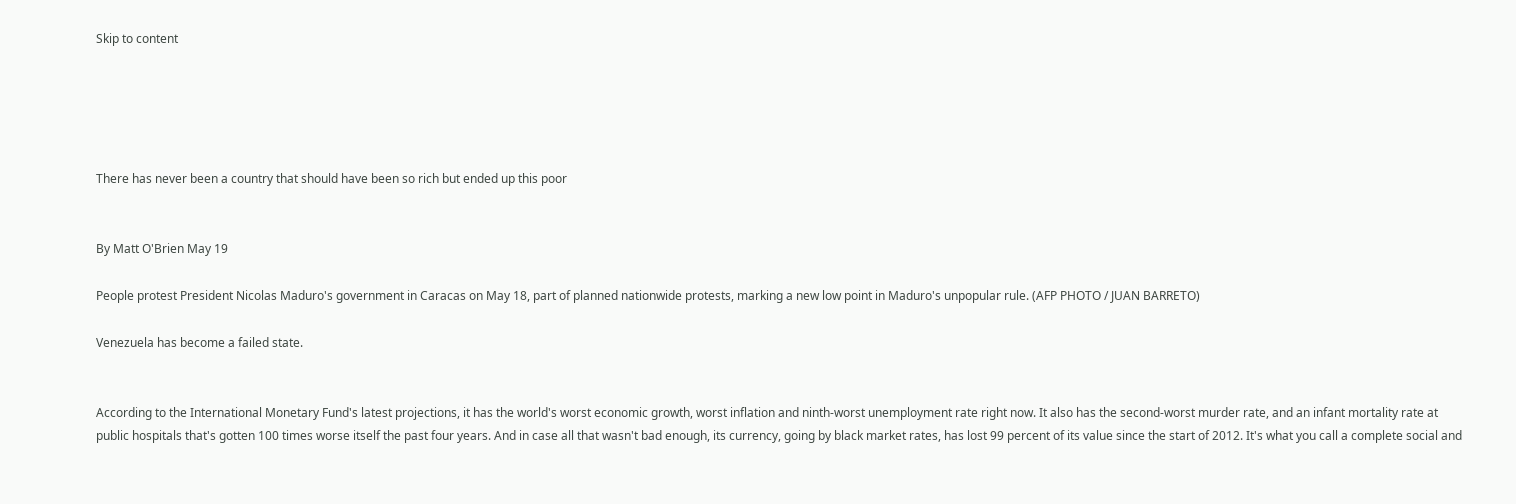Skip to content





There has never been a country that should have been so rich but ended up this poor


By Matt O'Brien May 19

People protest President Nicolas Maduro's government in Caracas on May 18, part of planned nationwide protests, marking a new low point in Maduro's unpopular rule. (AFP PHOTO / JUAN BARRETO)

Venezuela has become a failed state.


According to the International Monetary Fund's latest projections, it has the world's worst economic growth, worst inflation and ninth-worst unemployment rate right now. It also has the second-worst murder rate, and an infant mortality rate at public hospitals that's gotten 100 times worse itself the past four years. And in case all that wasn't bad enough, its currency, going by black market rates, has lost 99 percent of its value since the start of 2012. It's what you call a complete social and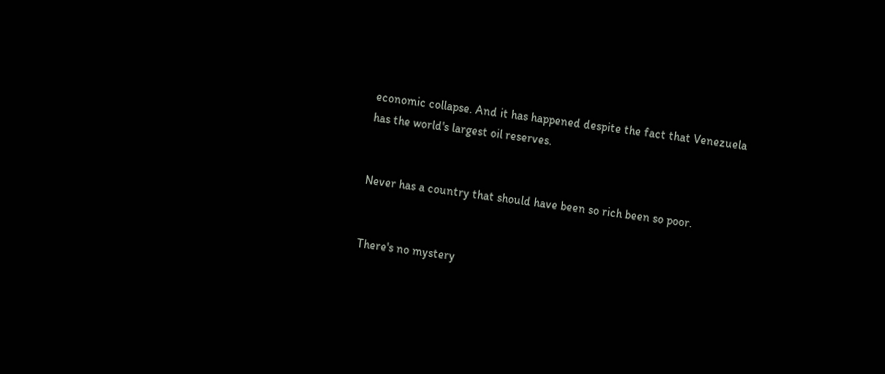economic collapse. And it has happened despite the fact that Venezuela has the world's largest oil reserves.


Never has a country that should have been so rich been so poor.


There's no mystery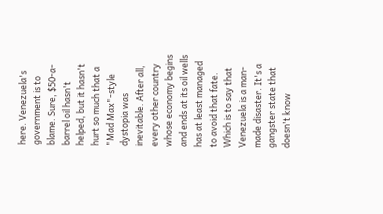here. Venezuela's government is to blame. Sure, $50-a-barrel oil hasn't helped, but it hasn't hurt so much that a "Mad Max"-style dystopia was inevitable. After all, every other country whose economy begins and ends at its oil wells has at least managed to avoid that fate. Which is to say that Venezuela is a man-made disaster. It's a gangster state that doesn't know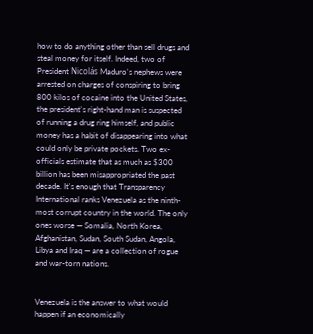how to do anything other than sell drugs and steal money for itself. Indeed, two of President Nicolás Maduro's nephews were arrested on charges of conspiring to bring 800 kilos of cocaine into the United States, the president's right-hand man is suspected of running a drug ring himself, and public money has a habit of disappearing into what could only be private pockets. Two ex-officials estimate that as much as $300 billion has been misappropriated the past decade. It's enough that Transparency International ranks Venezuela as the ninth-most corrupt country in the world. The only ones worse — Somalia, North Korea, Afghanistan, Sudan, South Sudan, Angola, Libya and Iraq — are a collection of rogue and war-torn nations.


Venezuela is the answer to what would happen if an economically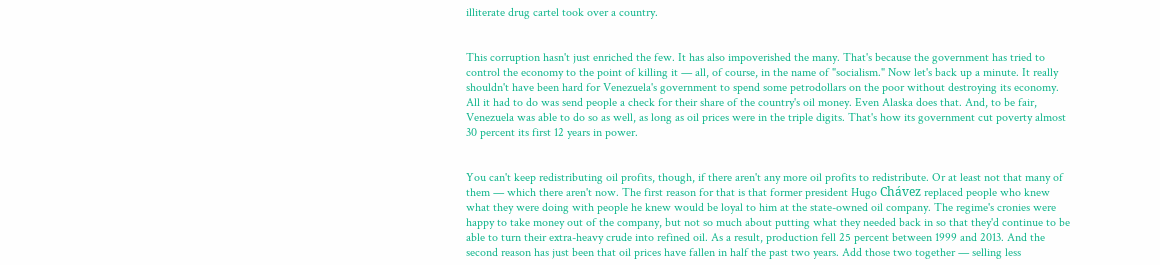illiterate drug cartel took over a country.


This corruption hasn't just enriched the few. It has also impoverished the many. That's because the government has tried to control the economy to the point of killing it — all, of course, in the name of "socialism." Now let's back up a minute. It really shouldn't have been hard for Venezuela's government to spend some petrodollars on the poor without destroying its economy. All it had to do was send people a check for their share of the country's oil money. Even Alaska does that. And, to be fair, Venezuela was able to do so as well, as long as oil prices were in the triple digits. That's how its government cut poverty almost 30 percent its first 12 years in power.


You can't keep redistributing oil profits, though, if there aren't any more oil profits to redistribute. Or at least not that many of them — which there aren't now. The first reason for that is that former president Hugo Chávez replaced people who knew what they were doing with people he knew would be loyal to him at the state-owned oil company. The regime's cronies were happy to take money out of the company, but not so much about putting what they needed back in so that they'd continue to be able to turn their extra-heavy crude into refined oil. As a result, production fell 25 percent between 1999 and 2013. And the second reason has just been that oil prices have fallen in half the past two years. Add those two together — selling less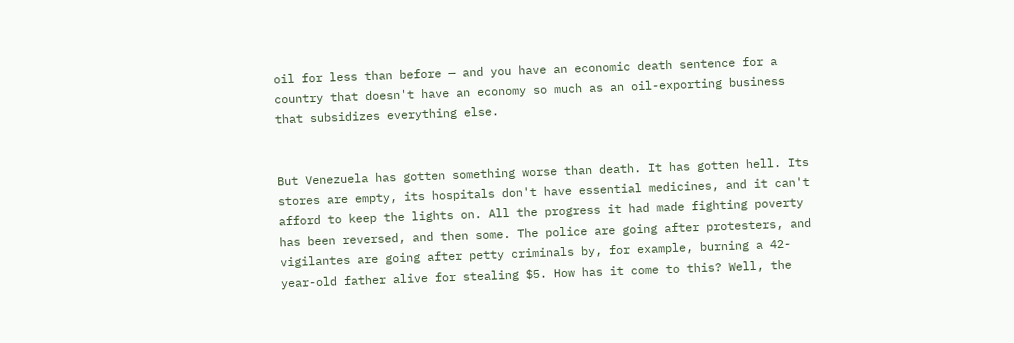oil for less than before — and you have an economic death sentence for a country that doesn't have an economy so much as an oil-exporting business that subsidizes everything else.


But Venezuela has gotten something worse than death. It has gotten hell. Its stores are empty, its hospitals don't have essential medicines, and it can't afford to keep the lights on. All the progress it had made fighting poverty has been reversed, and then some. The police are going after protesters, and vigilantes are going after petty criminals by, for example, burning a 42-year-old father alive for stealing $5. How has it come to this? Well, the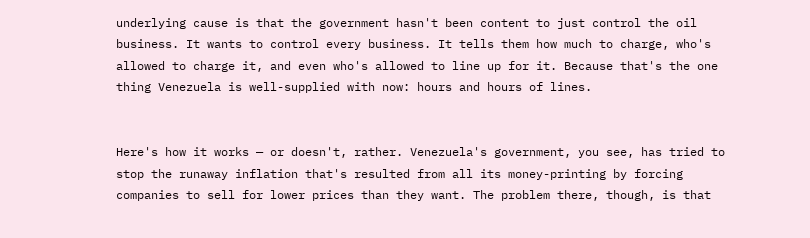underlying cause is that the government hasn't been content to just control the oil business. It wants to control every business. It tells them how much to charge, who's allowed to charge it, and even who's allowed to line up for it. Because that's the one thing Venezuela is well-supplied with now: hours and hours of lines.


Here's how it works — or doesn't, rather. Venezuela's government, you see, has tried to stop the runaway inflation that's resulted from all its money-printing by forcing companies to sell for lower prices than they want. The problem there, though, is that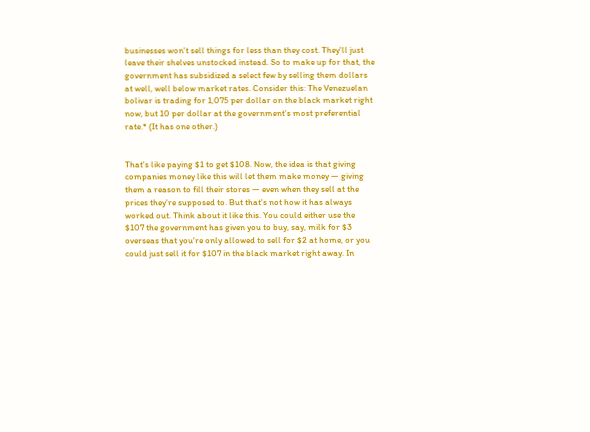businesses won't sell things for less than they cost. They'll just leave their shelves unstocked instead. So to make up for that, the government has subsidized a select few by selling them dollars at well, well below market rates. Consider this: The Venezuelan bolivar is trading for 1,075 per dollar on the black market right now, but 10 per dollar at the government's most preferential rate.* (It has one other.)


That's like paying $1 to get $108. Now, the idea is that giving companies money like this will let them make money — giving them a reason to fill their stores — even when they sell at the prices they're supposed to. But that's not how it has always worked out. Think about it like this. You could either use the $107 the government has given you to buy, say, milk for $3 overseas that you're only allowed to sell for $2 at home, or you could just sell it for $107 in the black market right away. In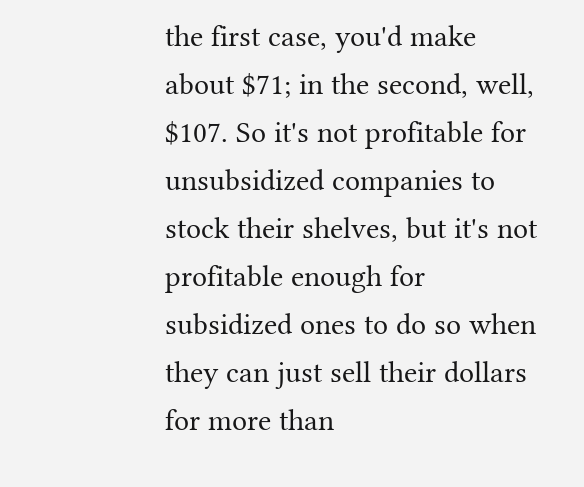the first case, you'd make about $71; in the second, well, $107. So it's not profitable for unsubsidized companies to stock their shelves, but it's not profitable enough for subsidized ones to do so when they can just sell their dollars for more than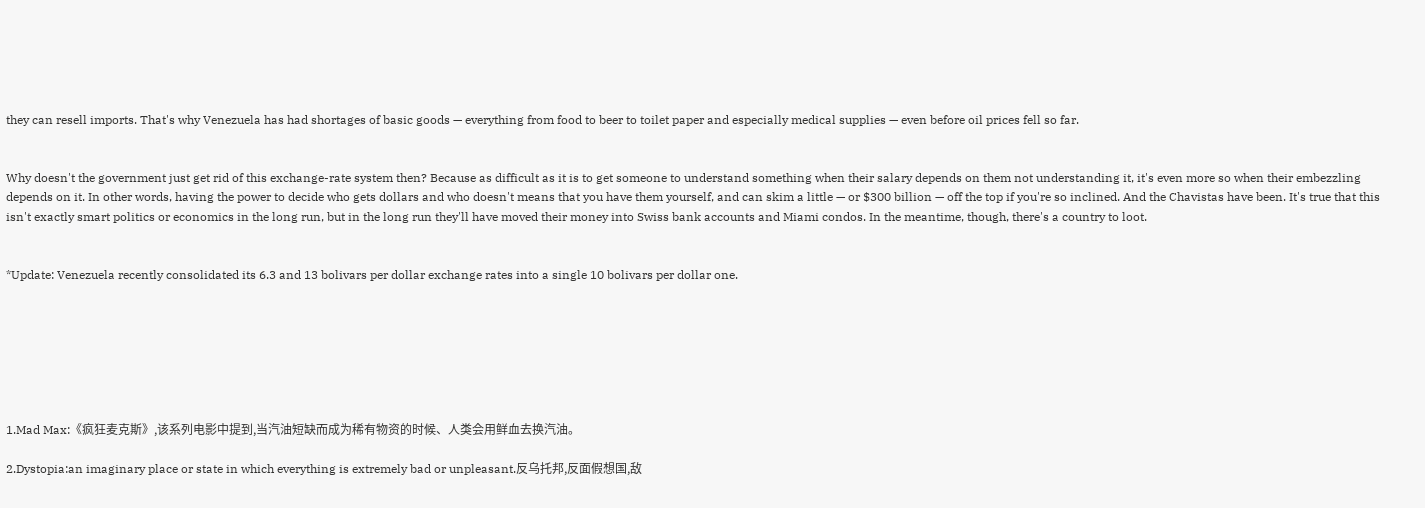they can resell imports. That's why Venezuela has had shortages of basic goods — everything from food to beer to toilet paper and especially medical supplies — even before oil prices fell so far.


Why doesn't the government just get rid of this exchange-rate system then? Because as difficult as it is to get someone to understand something when their salary depends on them not understanding it, it's even more so when their embezzling depends on it. In other words, having the power to decide who gets dollars and who doesn't means that you have them yourself, and can skim a little — or $300 billion — off the top if you're so inclined. And the Chavistas have been. It's true that this isn't exactly smart politics or economics in the long run, but in the long run they'll have moved their money into Swiss bank accounts and Miami condos. In the meantime, though, there's a country to loot.


*Update: Venezuela recently consolidated its 6.3 and 13 bolivars per dollar exchange rates into a single 10 bolivars per dollar one.







1.Mad Max:《疯狂麦克斯》,该系列电影中提到,当汽油短缺而成为稀有物资的时候、人类会用鲜血去换汽油。

2.Dystopia:an imaginary place or state in which everything is extremely bad or unpleasant.反乌托邦,反面假想国,敌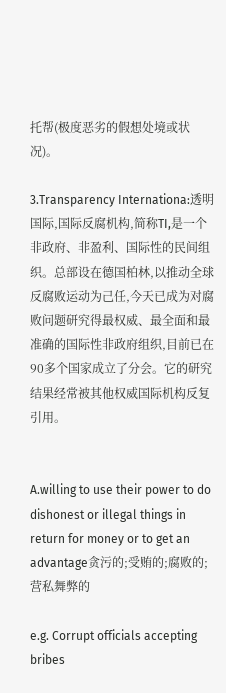托帮(极度恶劣的假想处境或状况)。

3.Transparency Internationa:透明国际,国际反腐机构,简称TI,是一个非政府、非盈利、国际性的民间组织。总部设在德国柏林,以推动全球反腐败运动为己任,今天已成为对腐败问题研究得最权威、最全面和最准确的国际性非政府组织,目前已在90多个国家成立了分会。它的研究结果经常被其他权威国际机构反复引用。


A.willing to use their power to do dishonest or illegal things in return for money or to get an advantage贪污的;受贿的;腐败的;营私舞弊的

e.g. Corrupt officials accepting bribes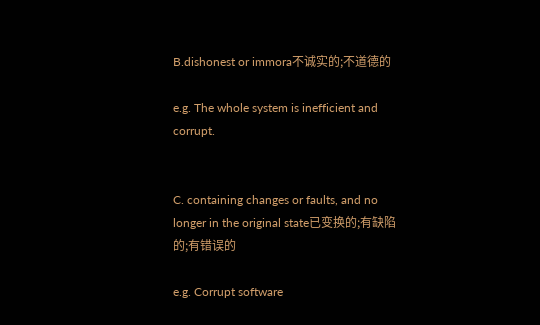B.dishonest or immora不诚实的;不道德的

e.g. The whole system is inefficient and corrupt.


C. containing changes or faults, and no longer in the original state已变换的;有缺陷的;有错误的

e.g. Corrupt software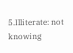5.Illiterate: not knowing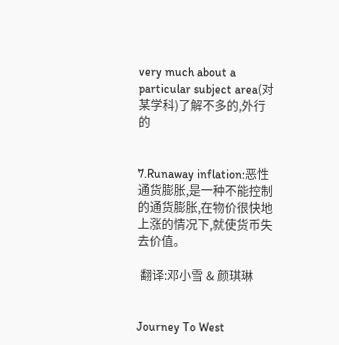very much about a particular subject area(对某学科)了解不多的,外行的


7.Runaway inflation:恶性通货膨胀,是一种不能控制的通货膨胀,在物价很快地上涨的情况下,就使货币失去价值。

 翻译:邓小雪 & 颜琪琳


Journey To West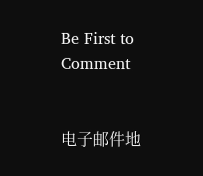Be First to Comment


电子邮件地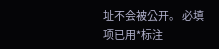址不会被公开。 必填项已用*标注